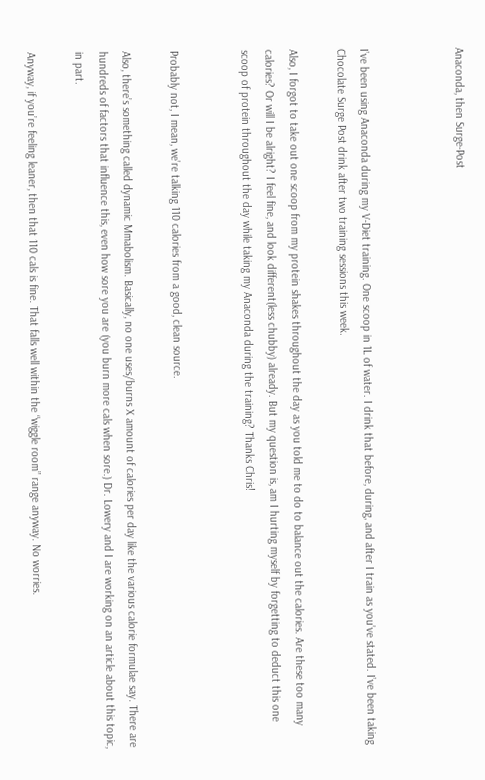Anaconda, then Surge-Post



I’ve been using Anaconda during my V-Diet training. One scoop in 1L of water. I drink that before, during, and after I train as you’ve stated. I’ve been taking Chocolate Surge Post drink after two training sessions this week.

Also, I forgot to take out one scoop from my protein shakes throughout the day as you told me to do to balance out the calories. Are these too many calories? Or will I be alright? I feel fine, and look different(less chubby) already. But my question is, am I hurting myself by forgetting to deduct this one scoop of protein throughout the day while taking my Anaconda during the training? Thanks Chris!


Probably not, I mean, we’re talking 110 calories from a good, clean source.

Also, there’s something called dynamic Mmabolism. Basically, no one uses/burns X amount of calories per day like the various calorie formulae say. There are hundreds of factors that influence this, even how sore you are (you burn more cals when sore.) Dr. Lowery and I are working on an article about this topic, in part.

Anyway, if you’re feeling leaner, then that 110 cals is fine. That falls well within the “wiggle room” range anyway. No worries.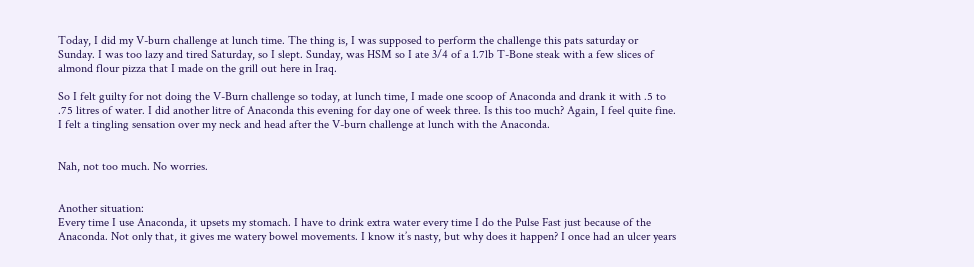Today, I did my V-burn challenge at lunch time. The thing is, I was supposed to perform the challenge this pats saturday or Sunday. I was too lazy and tired Saturday, so I slept. Sunday, was HSM so I ate 3/4 of a 1.7lb T-Bone steak with a few slices of almond flour pizza that I made on the grill out here in Iraq.

So I felt guilty for not doing the V-Burn challenge so today, at lunch time, I made one scoop of Anaconda and drank it with .5 to .75 litres of water. I did another litre of Anaconda this evening for day one of week three. Is this too much? Again, I feel quite fine. I felt a tingling sensation over my neck and head after the V-burn challenge at lunch with the Anaconda.


Nah, not too much. No worries.


Another situation:
Every time I use Anaconda, it upsets my stomach. I have to drink extra water every time I do the Pulse Fast just because of the Anaconda. Not only that, it gives me watery bowel movements. I know it’s nasty, but why does it happen? I once had an ulcer years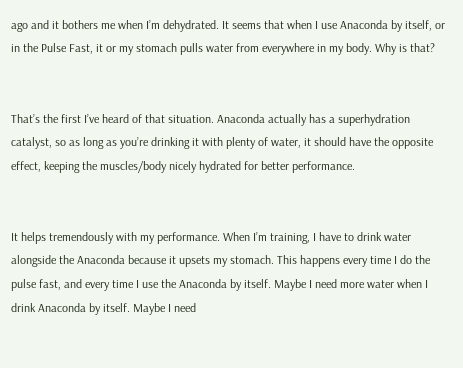ago and it bothers me when I’m dehydrated. It seems that when I use Anaconda by itself, or in the Pulse Fast, it or my stomach pulls water from everywhere in my body. Why is that?


That’s the first I’ve heard of that situation. Anaconda actually has a superhydration catalyst, so as long as you’re drinking it with plenty of water, it should have the opposite effect, keeping the muscles/body nicely hydrated for better performance.


It helps tremendously with my performance. When I’m training, I have to drink water alongside the Anaconda because it upsets my stomach. This happens every time I do the pulse fast, and every time I use the Anaconda by itself. Maybe I need more water when I drink Anaconda by itself. Maybe I need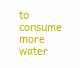to consume more water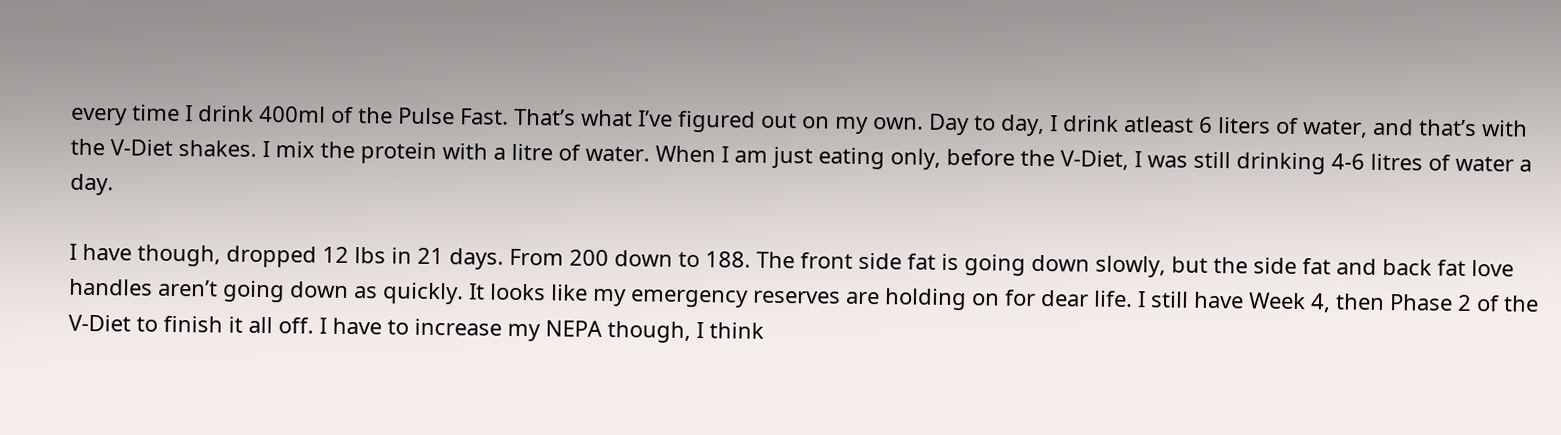every time I drink 400ml of the Pulse Fast. That’s what I’ve figured out on my own. Day to day, I drink atleast 6 liters of water, and that’s with the V-Diet shakes. I mix the protein with a litre of water. When I am just eating only, before the V-Diet, I was still drinking 4-6 litres of water a day.

I have though, dropped 12 lbs in 21 days. From 200 down to 188. The front side fat is going down slowly, but the side fat and back fat love handles aren’t going down as quickly. It looks like my emergency reserves are holding on for dear life. I still have Week 4, then Phase 2 of the V-Diet to finish it all off. I have to increase my NEPA though, I think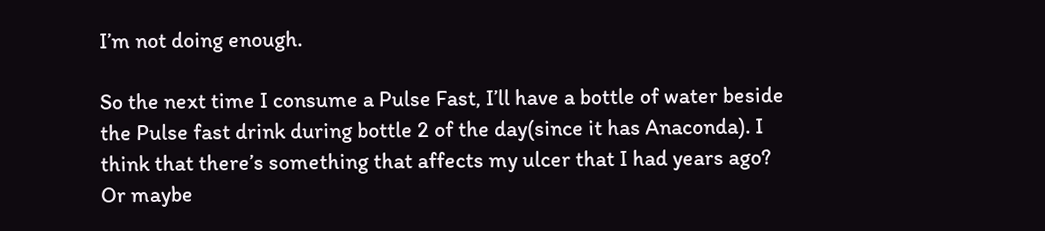I’m not doing enough.

So the next time I consume a Pulse Fast, I’ll have a bottle of water beside the Pulse fast drink during bottle 2 of the day(since it has Anaconda). I think that there’s something that affects my ulcer that I had years ago? Or maybe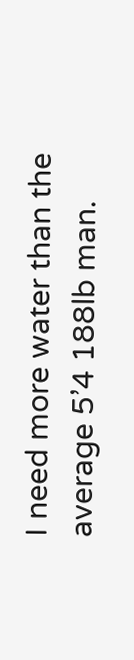I need more water than the average 5’4 188lb man.